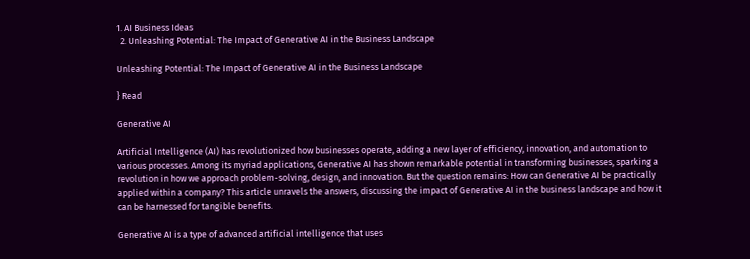1. AI Business Ideas
  2. Unleashing Potential: The Impact of Generative AI in the Business Landscape

Unleashing Potential: The Impact of Generative AI in the Business Landscape

} Read

Generative AI

Artificial Intelligence (AI) has revolutionized how businesses operate, adding a new layer of efficiency, innovation, and automation to various processes. Among its myriad applications, Generative AI has shown remarkable potential in transforming businesses, sparking a revolution in how we approach problem-solving, design, and innovation. But the question remains: How can Generative AI be practically applied within a company? This article unravels the answers, discussing the impact of Generative AI in the business landscape and how it can be harnessed for tangible benefits.

Generative AI is a type of advanced artificial intelligence that uses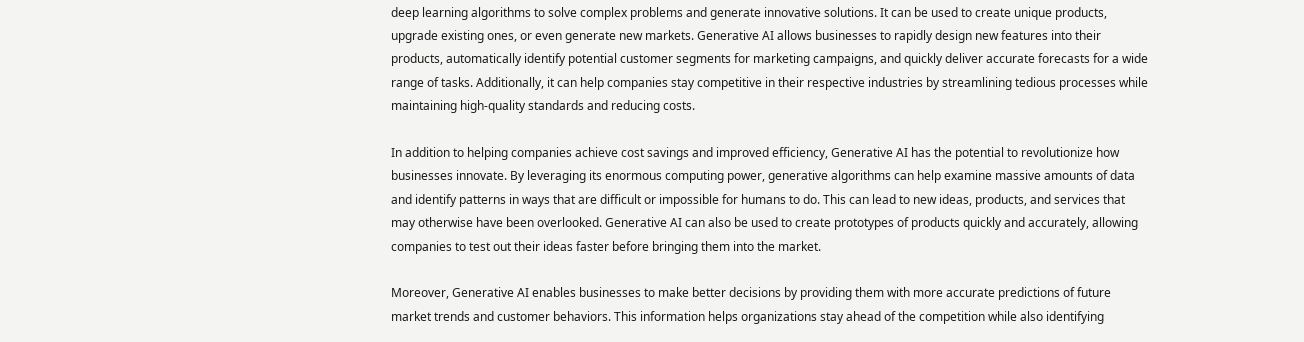deep learning algorithms to solve complex problems and generate innovative solutions. It can be used to create unique products, upgrade existing ones, or even generate new markets. Generative AI allows businesses to rapidly design new features into their products, automatically identify potential customer segments for marketing campaigns, and quickly deliver accurate forecasts for a wide range of tasks. Additionally, it can help companies stay competitive in their respective industries by streamlining tedious processes while maintaining high-quality standards and reducing costs.

In addition to helping companies achieve cost savings and improved efficiency, Generative AI has the potential to revolutionize how businesses innovate. By leveraging its enormous computing power, generative algorithms can help examine massive amounts of data and identify patterns in ways that are difficult or impossible for humans to do. This can lead to new ideas, products, and services that may otherwise have been overlooked. Generative AI can also be used to create prototypes of products quickly and accurately, allowing companies to test out their ideas faster before bringing them into the market.

Moreover, Generative AI enables businesses to make better decisions by providing them with more accurate predictions of future market trends and customer behaviors. This information helps organizations stay ahead of the competition while also identifying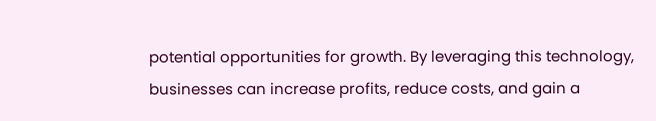potential opportunities for growth. By leveraging this technology, businesses can increase profits, reduce costs, and gain a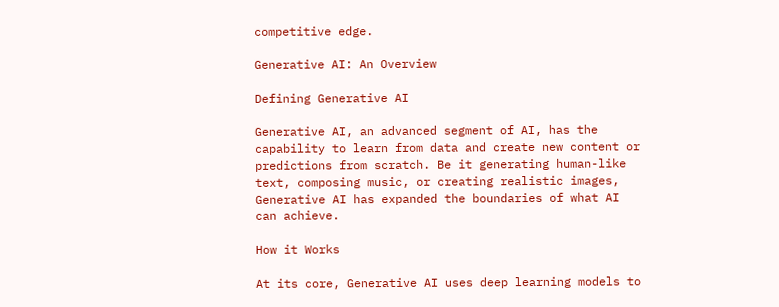competitive edge.

Generative AI: An Overview

Defining Generative AI

Generative AI, an advanced segment of AI, has the capability to learn from data and create new content or predictions from scratch. Be it generating human-like text, composing music, or creating realistic images, Generative AI has expanded the boundaries of what AI can achieve.

How it Works

At its core, Generative AI uses deep learning models to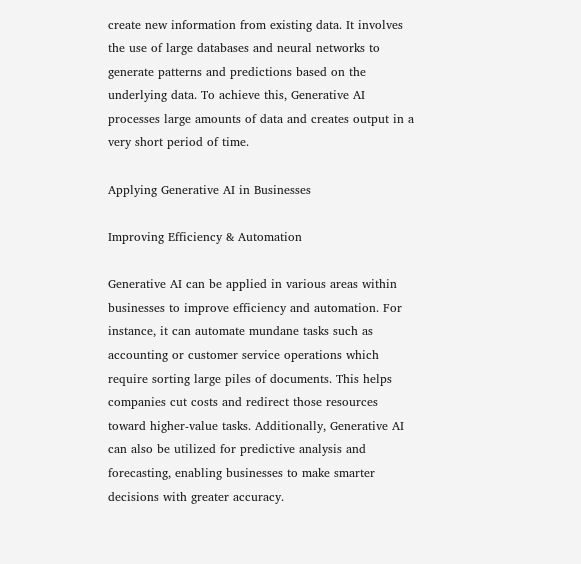create new information from existing data. It involves the use of large databases and neural networks to generate patterns and predictions based on the underlying data. To achieve this, Generative AI processes large amounts of data and creates output in a very short period of time.

Applying Generative AI in Businesses

Improving Efficiency & Automation

Generative AI can be applied in various areas within businesses to improve efficiency and automation. For instance, it can automate mundane tasks such as accounting or customer service operations which require sorting large piles of documents. This helps companies cut costs and redirect those resources toward higher-value tasks. Additionally, Generative AI can also be utilized for predictive analysis and forecasting, enabling businesses to make smarter decisions with greater accuracy.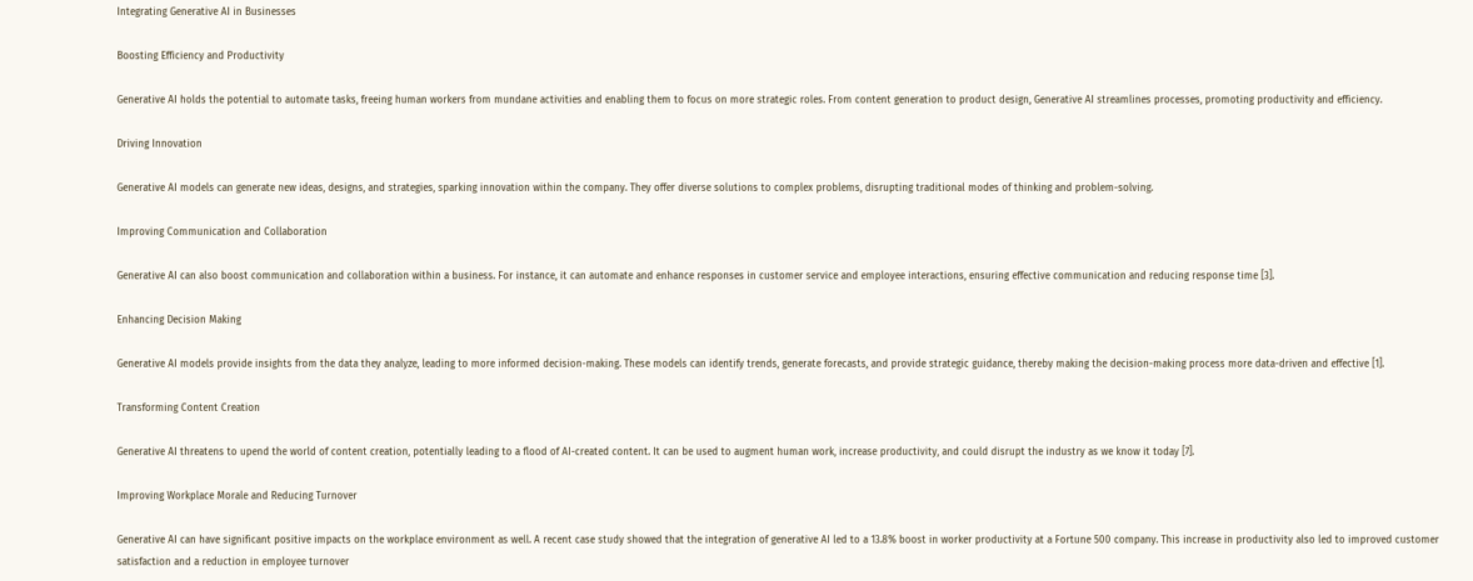Integrating Generative AI in Businesses

Boosting Efficiency and Productivity

Generative AI holds the potential to automate tasks, freeing human workers from mundane activities and enabling them to focus on more strategic roles. From content generation to product design, Generative AI streamlines processes, promoting productivity and efficiency.

Driving Innovation

Generative AI models can generate new ideas, designs, and strategies, sparking innovation within the company. They offer diverse solutions to complex problems, disrupting traditional modes of thinking and problem-solving.

Improving Communication and Collaboration

Generative AI can also boost communication and collaboration within a business. For instance, it can automate and enhance responses in customer service and employee interactions, ensuring effective communication and reducing response time [3].

Enhancing Decision Making

Generative AI models provide insights from the data they analyze, leading to more informed decision-making. These models can identify trends, generate forecasts, and provide strategic guidance, thereby making the decision-making process more data-driven and effective [1].

Transforming Content Creation

Generative AI threatens to upend the world of content creation, potentially leading to a flood of AI-created content. It can be used to augment human work, increase productivity, and could disrupt the industry as we know it today [7].

Improving Workplace Morale and Reducing Turnover

Generative AI can have significant positive impacts on the workplace environment as well. A recent case study showed that the integration of generative AI led to a 13.8% boost in worker productivity at a Fortune 500 company. This increase in productivity also led to improved customer satisfaction and a reduction in employee turnover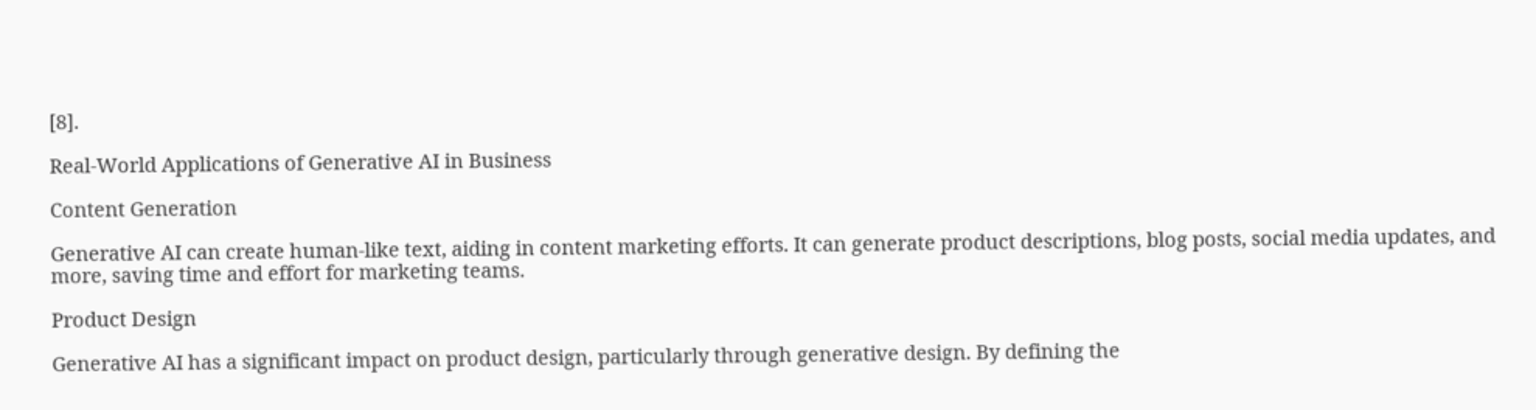[8].

Real-World Applications of Generative AI in Business

Content Generation

Generative AI can create human-like text, aiding in content marketing efforts. It can generate product descriptions, blog posts, social media updates, and more, saving time and effort for marketing teams.

Product Design

Generative AI has a significant impact on product design, particularly through generative design. By defining the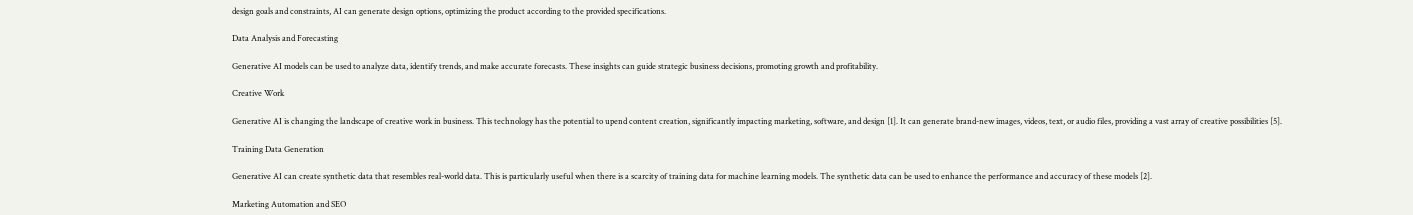design goals and constraints, AI can generate design options, optimizing the product according to the provided specifications.

Data Analysis and Forecasting

Generative AI models can be used to analyze data, identify trends, and make accurate forecasts. These insights can guide strategic business decisions, promoting growth and profitability.

Creative Work

Generative AI is changing the landscape of creative work in business. This technology has the potential to upend content creation, significantly impacting marketing, software, and design [1]. It can generate brand-new images, videos, text, or audio files, providing a vast array of creative possibilities [5].

Training Data Generation

Generative AI can create synthetic data that resembles real-world data. This is particularly useful when there is a scarcity of training data for machine learning models. The synthetic data can be used to enhance the performance and accuracy of these models [2].

Marketing Automation and SEO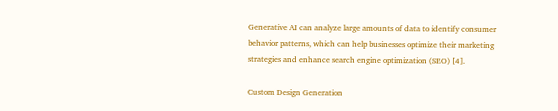Generative AI can analyze large amounts of data to identify consumer behavior patterns, which can help businesses optimize their marketing strategies and enhance search engine optimization (SEO) [4].

Custom Design Generation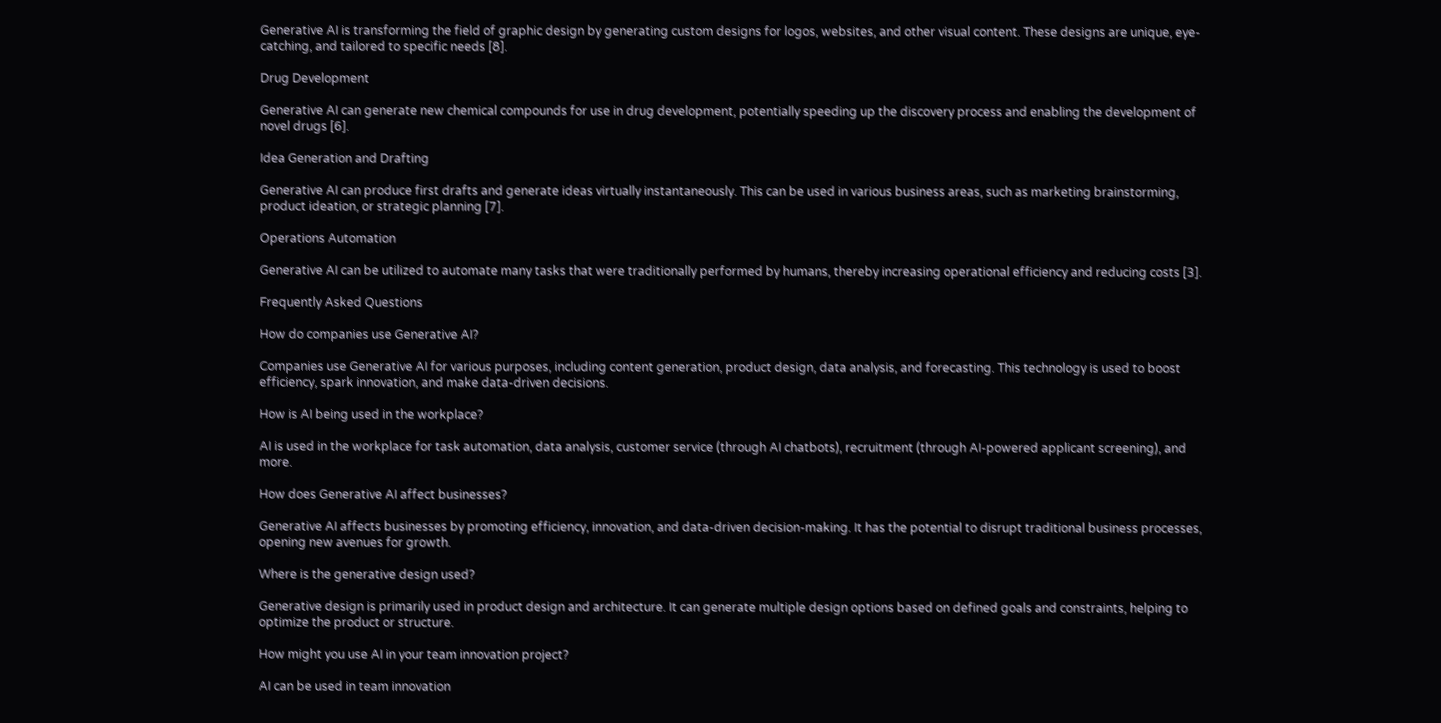Generative AI is transforming the field of graphic design by generating custom designs for logos, websites, and other visual content. These designs are unique, eye-catching, and tailored to specific needs [8].

Drug Development

Generative AI can generate new chemical compounds for use in drug development, potentially speeding up the discovery process and enabling the development of novel drugs [6].

Idea Generation and Drafting

Generative AI can produce first drafts and generate ideas virtually instantaneously. This can be used in various business areas, such as marketing brainstorming, product ideation, or strategic planning [7].

Operations Automation

Generative AI can be utilized to automate many tasks that were traditionally performed by humans, thereby increasing operational efficiency and reducing costs [3].

Frequently Asked Questions

How do companies use Generative AI?

Companies use Generative AI for various purposes, including content generation, product design, data analysis, and forecasting. This technology is used to boost efficiency, spark innovation, and make data-driven decisions.

How is AI being used in the workplace?

AI is used in the workplace for task automation, data analysis, customer service (through AI chatbots), recruitment (through AI-powered applicant screening), and more.

How does Generative AI affect businesses?

Generative AI affects businesses by promoting efficiency, innovation, and data-driven decision-making. It has the potential to disrupt traditional business processes, opening new avenues for growth.

Where is the generative design used?

Generative design is primarily used in product design and architecture. It can generate multiple design options based on defined goals and constraints, helping to optimize the product or structure.

How might you use AI in your team innovation project?

AI can be used in team innovation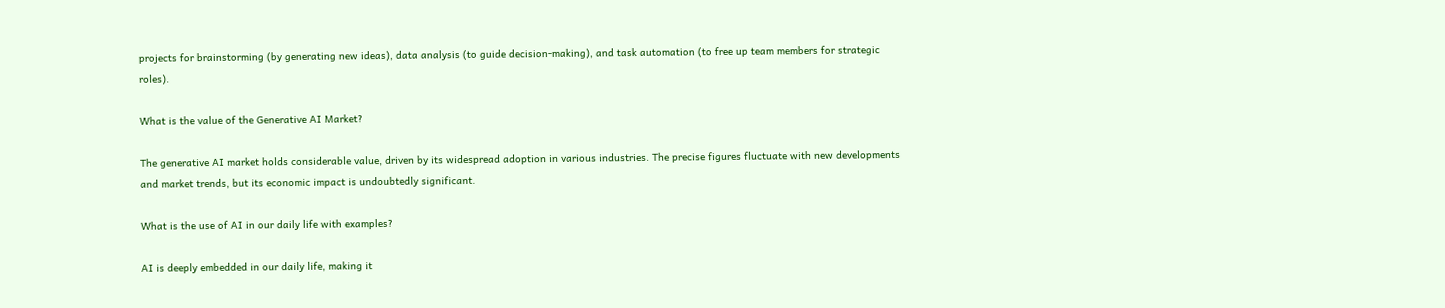projects for brainstorming (by generating new ideas), data analysis (to guide decision-making), and task automation (to free up team members for strategic roles).

What is the value of the Generative AI Market?

The generative AI market holds considerable value, driven by its widespread adoption in various industries. The precise figures fluctuate with new developments and market trends, but its economic impact is undoubtedly significant.

What is the use of AI in our daily life with examples?

AI is deeply embedded in our daily life, making it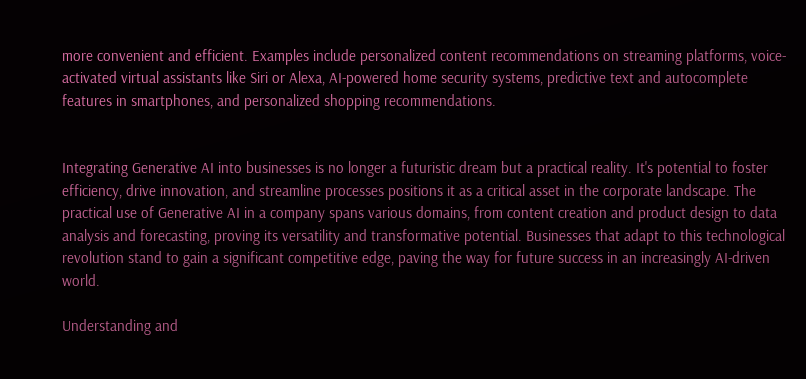more convenient and efficient. Examples include personalized content recommendations on streaming platforms, voice-activated virtual assistants like Siri or Alexa, AI-powered home security systems, predictive text and autocomplete features in smartphones, and personalized shopping recommendations.


Integrating Generative AI into businesses is no longer a futuristic dream but a practical reality. It's potential to foster efficiency, drive innovation, and streamline processes positions it as a critical asset in the corporate landscape. The practical use of Generative AI in a company spans various domains, from content creation and product design to data analysis and forecasting, proving its versatility and transformative potential. Businesses that adapt to this technological revolution stand to gain a significant competitive edge, paving the way for future success in an increasingly AI-driven world.

Understanding and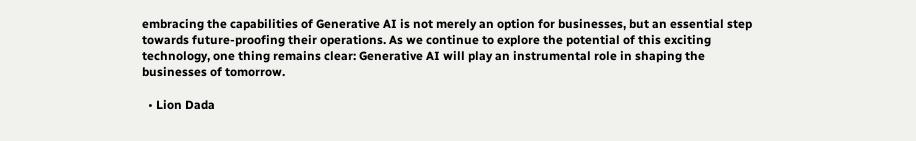embracing the capabilities of Generative AI is not merely an option for businesses, but an essential step towards future-proofing their operations. As we continue to explore the potential of this exciting technology, one thing remains clear: Generative AI will play an instrumental role in shaping the businesses of tomorrow.

  • Lion Dada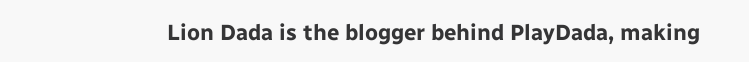Lion Dada is the blogger behind PlayDada, making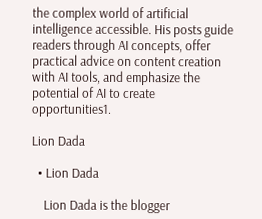the complex world of artificial intelligence accessible. His posts guide readers through AI concepts, offer practical advice on content creation with AI tools, and emphasize the potential of AI to create opportunities1.

Lion Dada

  • Lion Dada

    Lion Dada is the blogger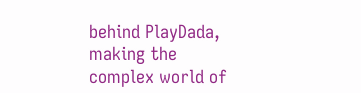behind PlayDada, making the complex world of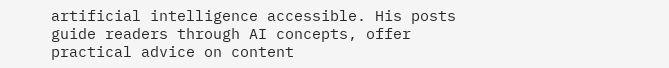artificial intelligence accessible. His posts guide readers through AI concepts, offer practical advice on content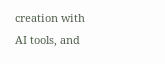creation with AI tools, and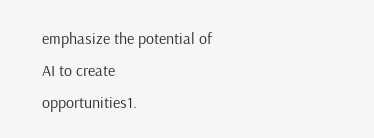emphasize the potential of AI to create opportunities1.